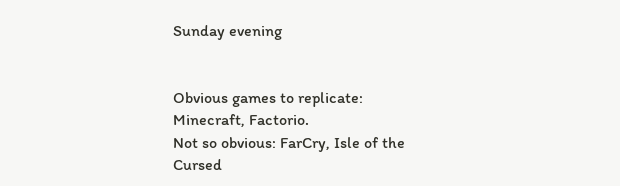Sunday evening


Obvious games to replicate: Minecraft, Factorio.
Not so obvious: FarCry, Isle of the Cursed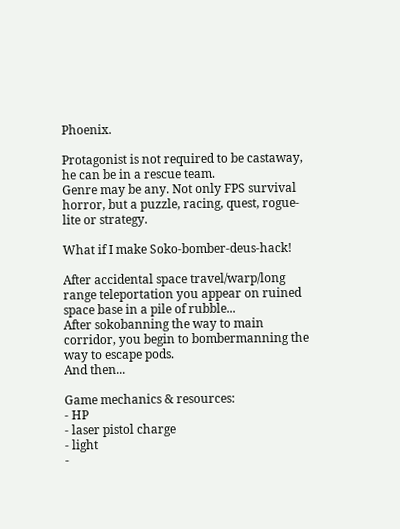Phoenix.

Protagonist is not required to be castaway, he can be in a rescue team.
Genre may be any. Not only FPS survival horror, but a puzzle, racing, quest, rogue-lite or strategy.

What if I make Soko-bomber-deus-hack!

After accidental space travel/warp/long range teleportation you appear on ruined space base in a pile of rubble...
After sokobanning the way to main corridor, you begin to bombermanning the way to escape pods.
And then...

Game mechanics & resources:
- HP
- laser pistol charge
- light
-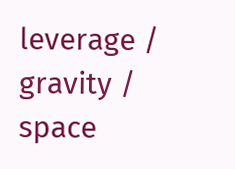leverage / gravity / space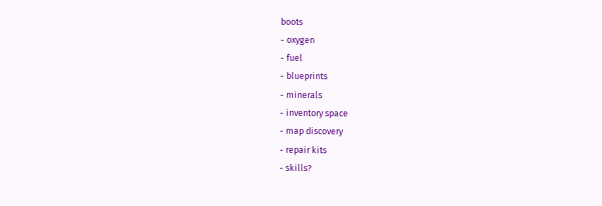boots
- oxygen
- fuel
- blueprints
- minerals
- inventory space
- map discovery
- repair kits
- skills?